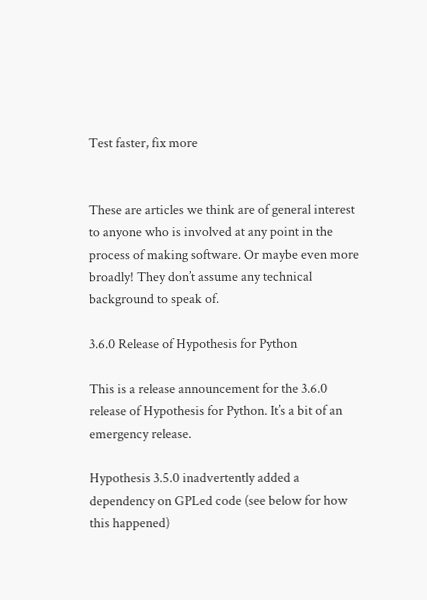Test faster, fix more


These are articles we think are of general interest to anyone who is involved at any point in the process of making software. Or maybe even more broadly! They don’t assume any technical background to speak of.

3.6.0 Release of Hypothesis for Python

This is a release announcement for the 3.6.0 release of Hypothesis for Python. It’s a bit of an emergency release.

Hypothesis 3.5.0 inadvertently added a dependency on GPLed code (see below for how this happened)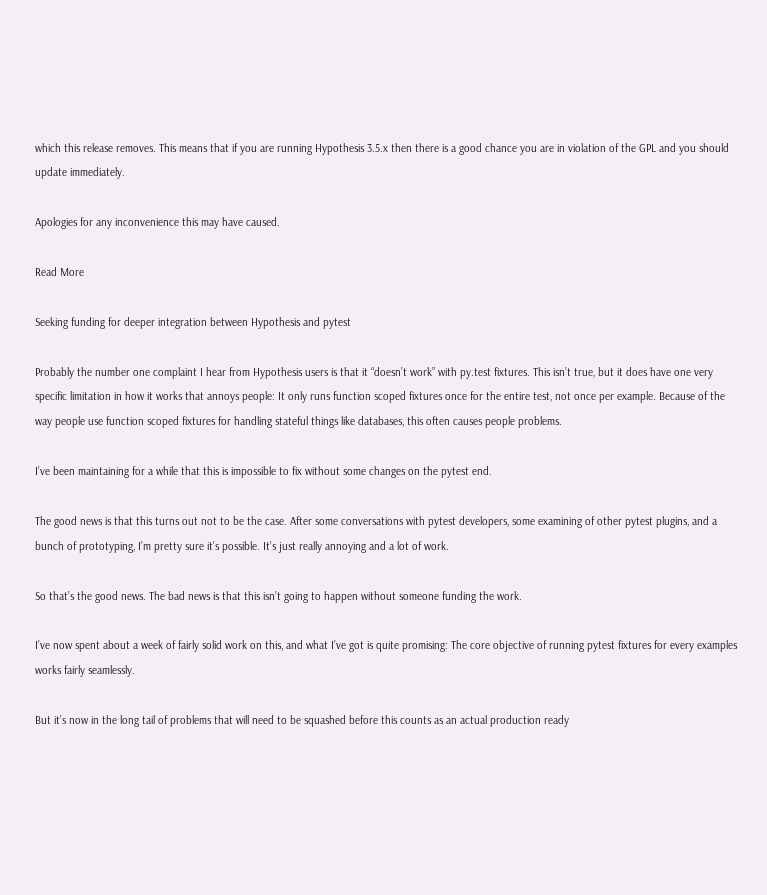which this release removes. This means that if you are running Hypothesis 3.5.x then there is a good chance you are in violation of the GPL and you should update immediately.

Apologies for any inconvenience this may have caused.

Read More

Seeking funding for deeper integration between Hypothesis and pytest

Probably the number one complaint I hear from Hypothesis users is that it “doesn’t work” with py.test fixtures. This isn’t true, but it does have one very specific limitation in how it works that annoys people: It only runs function scoped fixtures once for the entire test, not once per example. Because of the way people use function scoped fixtures for handling stateful things like databases, this often causes people problems.

I’ve been maintaining for a while that this is impossible to fix without some changes on the pytest end.

The good news is that this turns out not to be the case. After some conversations with pytest developers, some examining of other pytest plugins, and a bunch of prototyping, I’m pretty sure it’s possible. It’s just really annoying and a lot of work.

So that’s the good news. The bad news is that this isn’t going to happen without someone funding the work.

I’ve now spent about a week of fairly solid work on this, and what I’ve got is quite promising: The core objective of running pytest fixtures for every examples works fairly seamlessly.

But it’s now in the long tail of problems that will need to be squashed before this counts as an actual production ready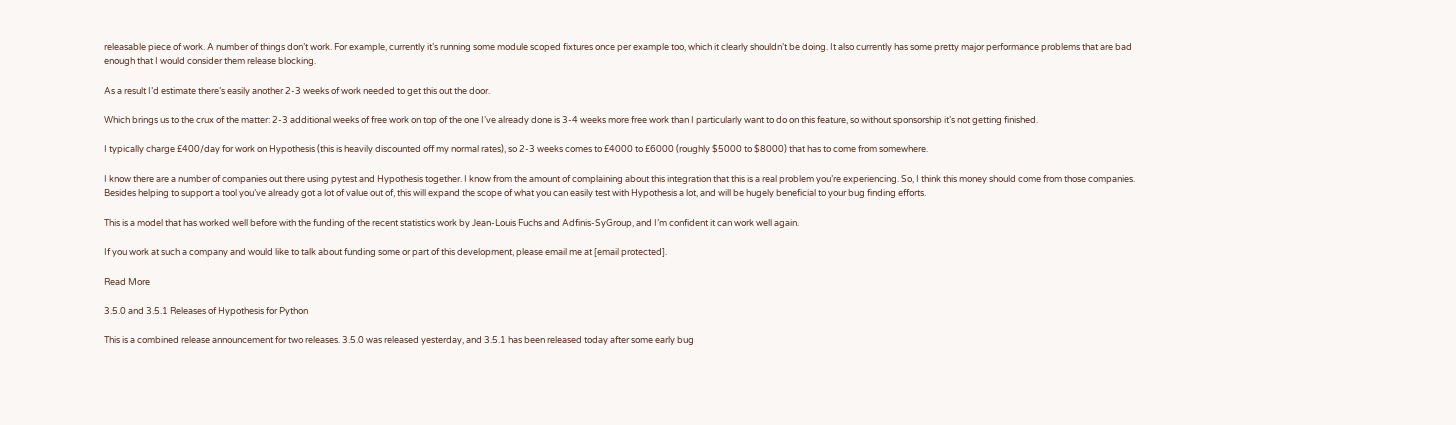releasable piece of work. A number of things don’t work. For example, currently it’s running some module scoped fixtures once per example too, which it clearly shouldn’t be doing. It also currently has some pretty major performance problems that are bad enough that I would consider them release blocking.

As a result I’d estimate there’s easily another 2-3 weeks of work needed to get this out the door.

Which brings us to the crux of the matter: 2-3 additional weeks of free work on top of the one I’ve already done is 3-4 weeks more free work than I particularly want to do on this feature, so without sponsorship it’s not getting finished.

I typically charge £400/day for work on Hypothesis (this is heavily discounted off my normal rates), so 2-3 weeks comes to £4000 to £6000 (roughly $5000 to $8000) that has to come from somewhere.

I know there are a number of companies out there using pytest and Hypothesis together. I know from the amount of complaining about this integration that this is a real problem you’re experiencing. So, I think this money should come from those companies. Besides helping to support a tool you’ve already got a lot of value out of, this will expand the scope of what you can easily test with Hypothesis a lot, and will be hugely beneficial to your bug finding efforts.

This is a model that has worked well before with the funding of the recent statistics work by Jean-Louis Fuchs and Adfinis-SyGroup, and I’m confident it can work well again.

If you work at such a company and would like to talk about funding some or part of this development, please email me at [email protected].

Read More

3.5.0 and 3.5.1 Releases of Hypothesis for Python

This is a combined release announcement for two releases. 3.5.0 was released yesterday, and 3.5.1 has been released today after some early bug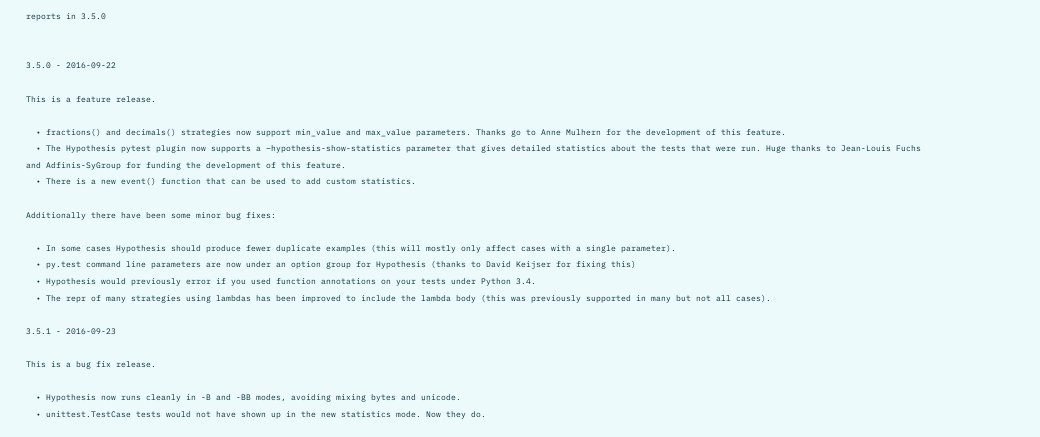reports in 3.5.0


3.5.0 - 2016-09-22

This is a feature release.

  • fractions() and decimals() strategies now support min_value and max_value parameters. Thanks go to Anne Mulhern for the development of this feature.
  • The Hypothesis pytest plugin now supports a –hypothesis-show-statistics parameter that gives detailed statistics about the tests that were run. Huge thanks to Jean-Louis Fuchs and Adfinis-SyGroup for funding the development of this feature.
  • There is a new event() function that can be used to add custom statistics.

Additionally there have been some minor bug fixes:

  • In some cases Hypothesis should produce fewer duplicate examples (this will mostly only affect cases with a single parameter).
  • py.test command line parameters are now under an option group for Hypothesis (thanks to David Keijser for fixing this)
  • Hypothesis would previously error if you used function annotations on your tests under Python 3.4.
  • The repr of many strategies using lambdas has been improved to include the lambda body (this was previously supported in many but not all cases).

3.5.1 - 2016-09-23

This is a bug fix release.

  • Hypothesis now runs cleanly in -B and -BB modes, avoiding mixing bytes and unicode.
  • unittest.TestCase tests would not have shown up in the new statistics mode. Now they do.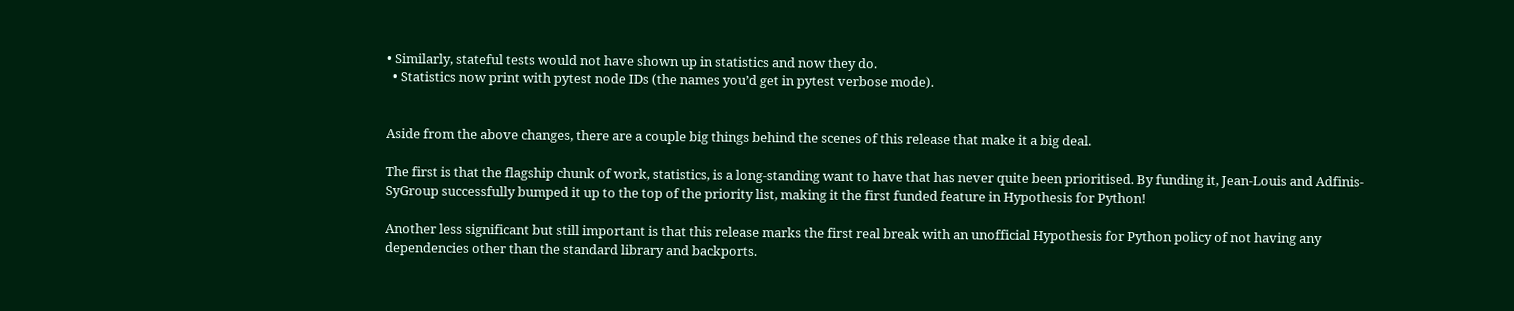• Similarly, stateful tests would not have shown up in statistics and now they do.
  • Statistics now print with pytest node IDs (the names you’d get in pytest verbose mode).


Aside from the above changes, there are a couple big things behind the scenes of this release that make it a big deal.

The first is that the flagship chunk of work, statistics, is a long-standing want to have that has never quite been prioritised. By funding it, Jean-Louis and Adfinis-SyGroup successfully bumped it up to the top of the priority list, making it the first funded feature in Hypothesis for Python!

Another less significant but still important is that this release marks the first real break with an unofficial Hypothesis for Python policy of not having any dependencies other than the standard library and backports.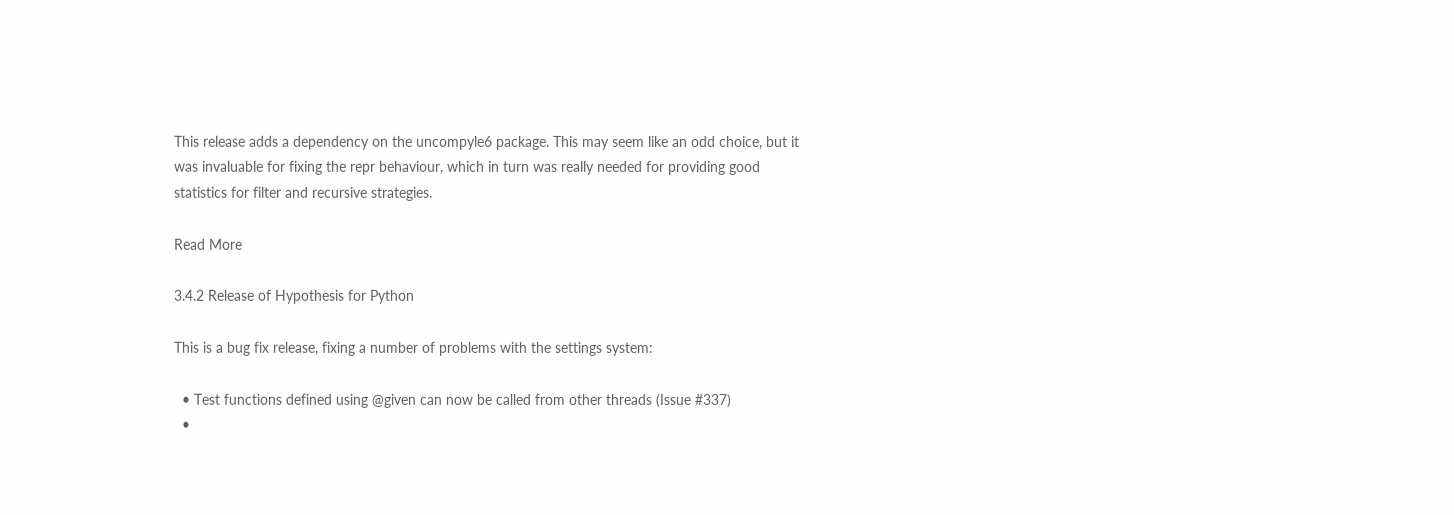This release adds a dependency on the uncompyle6 package. This may seem like an odd choice, but it was invaluable for fixing the repr behaviour, which in turn was really needed for providing good statistics for filter and recursive strategies.

Read More

3.4.2 Release of Hypothesis for Python

This is a bug fix release, fixing a number of problems with the settings system:

  • Test functions defined using @given can now be called from other threads (Issue #337)
  •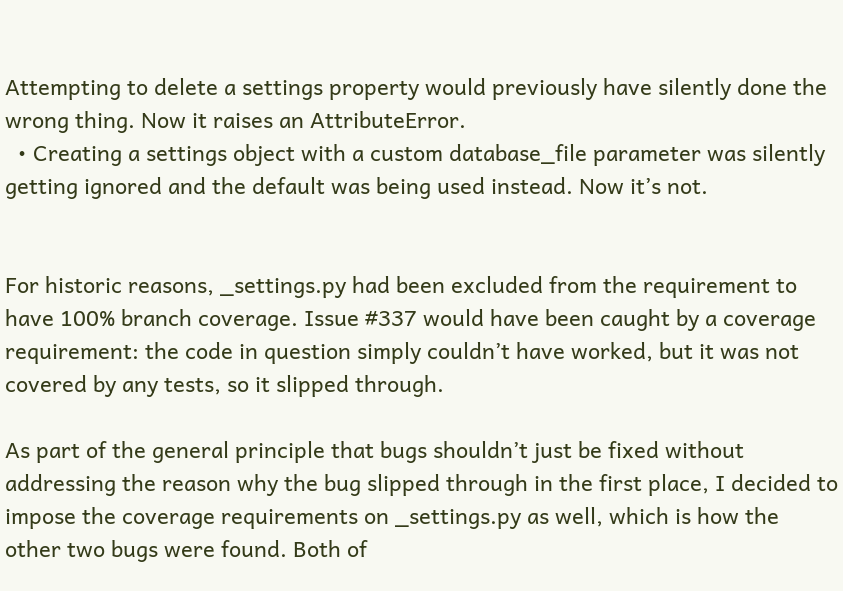Attempting to delete a settings property would previously have silently done the wrong thing. Now it raises an AttributeError.
  • Creating a settings object with a custom database_file parameter was silently getting ignored and the default was being used instead. Now it’s not.


For historic reasons, _settings.py had been excluded from the requirement to have 100% branch coverage. Issue #337 would have been caught by a coverage requirement: the code in question simply couldn’t have worked, but it was not covered by any tests, so it slipped through.

As part of the general principle that bugs shouldn’t just be fixed without addressing the reason why the bug slipped through in the first place, I decided to impose the coverage requirements on _settings.py as well, which is how the other two bugs were found. Both of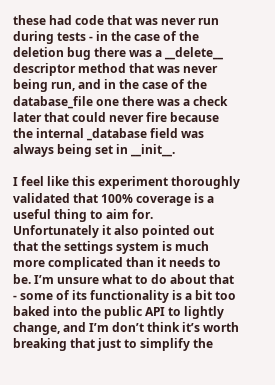these had code that was never run during tests - in the case of the deletion bug there was a __delete__ descriptor method that was never being run, and in the case of the database_file one there was a check later that could never fire because the internal _database field was always being set in __init__.

I feel like this experiment thoroughly validated that 100% coverage is a useful thing to aim for. Unfortunately it also pointed out that the settings system is much more complicated than it needs to be. I’m unsure what to do about that - some of its functionality is a bit too baked into the public API to lightly change, and I’m don’t think it’s worth breaking that just to simplify the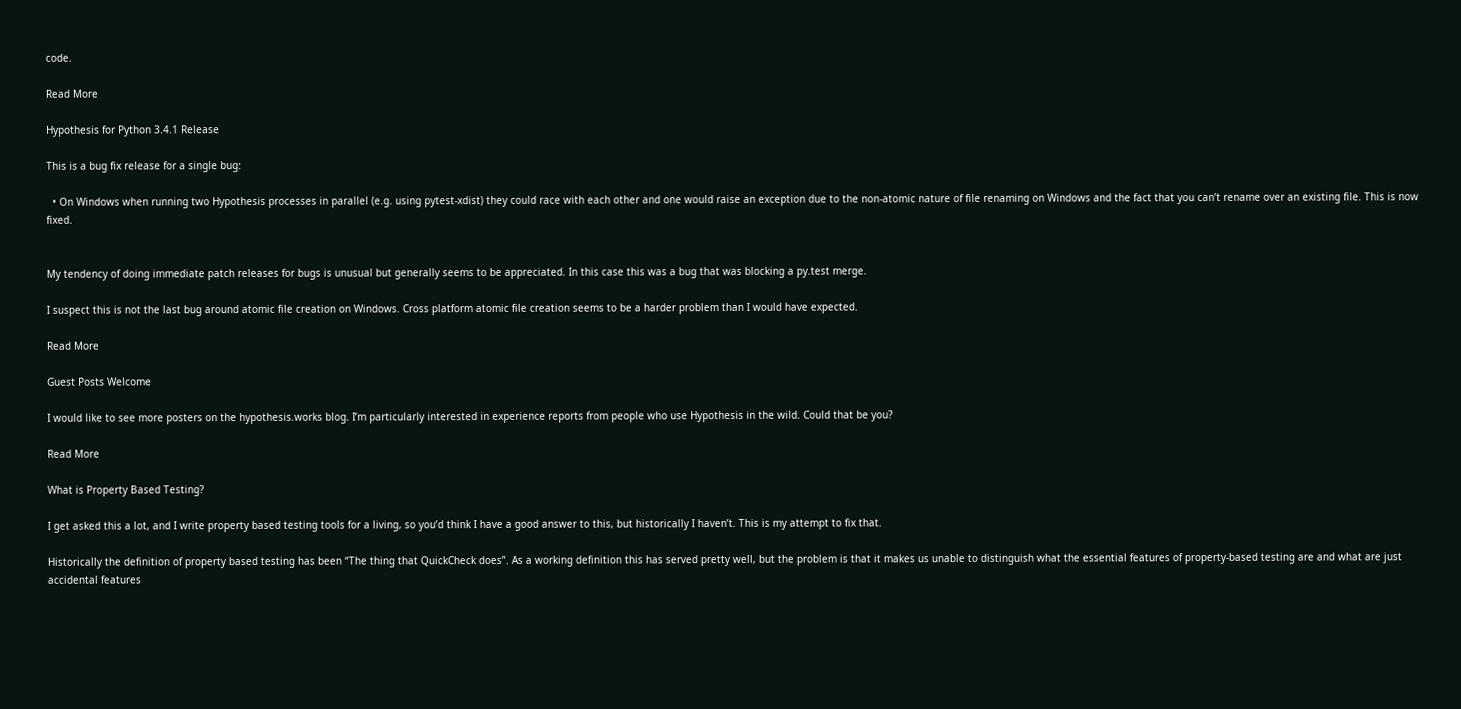code.

Read More

Hypothesis for Python 3.4.1 Release

This is a bug fix release for a single bug:

  • On Windows when running two Hypothesis processes in parallel (e.g. using pytest-xdist) they could race with each other and one would raise an exception due to the non-atomic nature of file renaming on Windows and the fact that you can’t rename over an existing file. This is now fixed.


My tendency of doing immediate patch releases for bugs is unusual but generally seems to be appreciated. In this case this was a bug that was blocking a py.test merge.

I suspect this is not the last bug around atomic file creation on Windows. Cross platform atomic file creation seems to be a harder problem than I would have expected.

Read More

Guest Posts Welcome

I would like to see more posters on the hypothesis.works blog. I’m particularly interested in experience reports from people who use Hypothesis in the wild. Could that be you?

Read More

What is Property Based Testing?

I get asked this a lot, and I write property based testing tools for a living, so you’d think I have a good answer to this, but historically I haven’t. This is my attempt to fix that.

Historically the definition of property based testing has been “The thing that QuickCheck does”. As a working definition this has served pretty well, but the problem is that it makes us unable to distinguish what the essential features of property-based testing are and what are just accidental features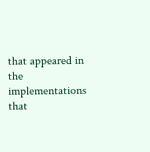that appeared in the implementations that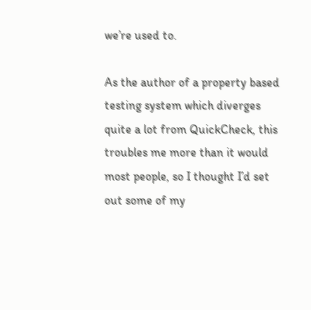we’re used to.

As the author of a property based testing system which diverges quite a lot from QuickCheck, this troubles me more than it would most people, so I thought I’d set out some of my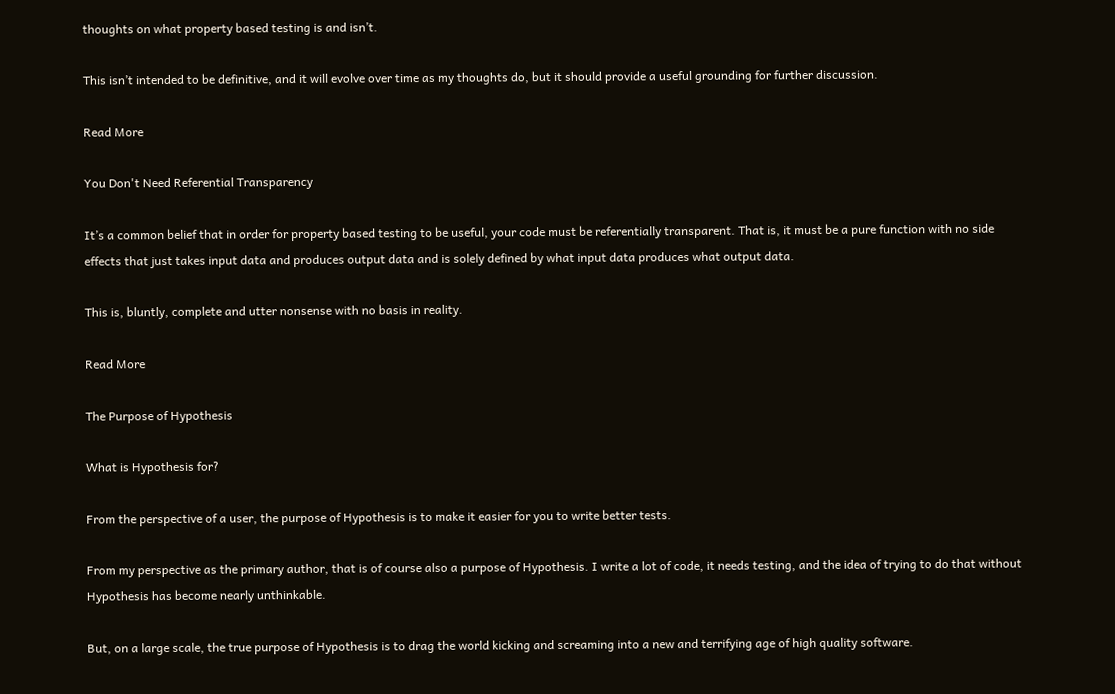thoughts on what property based testing is and isn’t.

This isn’t intended to be definitive, and it will evolve over time as my thoughts do, but it should provide a useful grounding for further discussion.

Read More

You Don't Need Referential Transparency

It’s a common belief that in order for property based testing to be useful, your code must be referentially transparent. That is, it must be a pure function with no side effects that just takes input data and produces output data and is solely defined by what input data produces what output data.

This is, bluntly, complete and utter nonsense with no basis in reality.

Read More

The Purpose of Hypothesis

What is Hypothesis for?

From the perspective of a user, the purpose of Hypothesis is to make it easier for you to write better tests.

From my perspective as the primary author, that is of course also a purpose of Hypothesis. I write a lot of code, it needs testing, and the idea of trying to do that without Hypothesis has become nearly unthinkable.

But, on a large scale, the true purpose of Hypothesis is to drag the world kicking and screaming into a new and terrifying age of high quality software.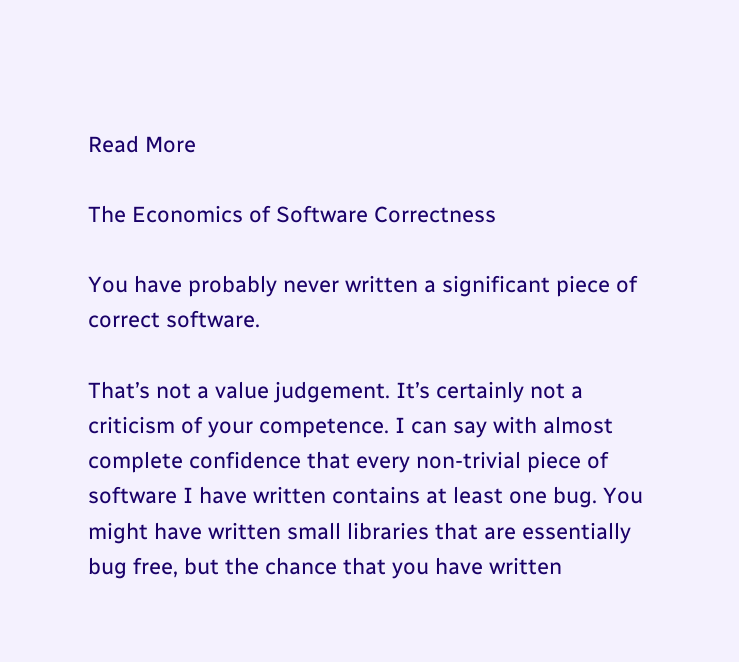Read More

The Economics of Software Correctness

You have probably never written a significant piece of correct software.

That’s not a value judgement. It’s certainly not a criticism of your competence. I can say with almost complete confidence that every non-trivial piece of software I have written contains at least one bug. You might have written small libraries that are essentially bug free, but the chance that you have written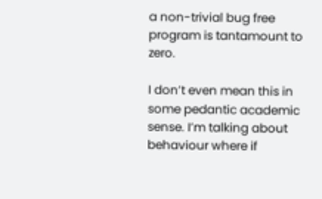a non-trivial bug free program is tantamount to zero.

I don’t even mean this in some pedantic academic sense. I’m talking about behaviour where if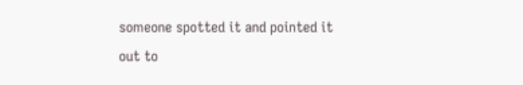someone spotted it and pointed it out to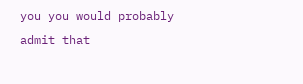you you would probably admit that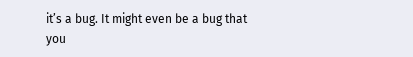it’s a bug. It might even be a bug that you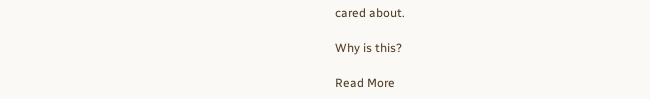cared about.

Why is this?

Read More